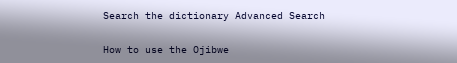Search the dictionary Advanced Search

How to use the Ojibwe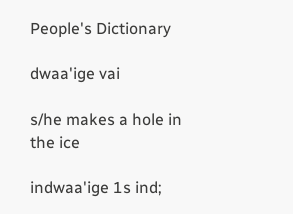People's Dictionary

dwaa'ige vai

s/he makes a hole in the ice

indwaa'ige 1s ind;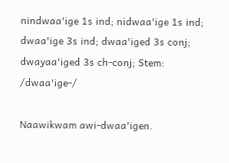nindwaa'ige 1s ind; nidwaa'ige 1s ind; dwaa'ige 3s ind; dwaa'iged 3s conj; dwayaa'iged 3s ch-conj; Stem: /dwaa'ige-/

Naawikwam awi-dwaa'igen.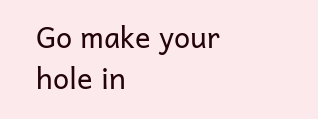Go make your hole in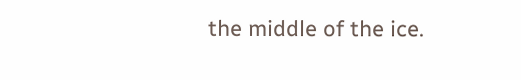the middle of the ice.